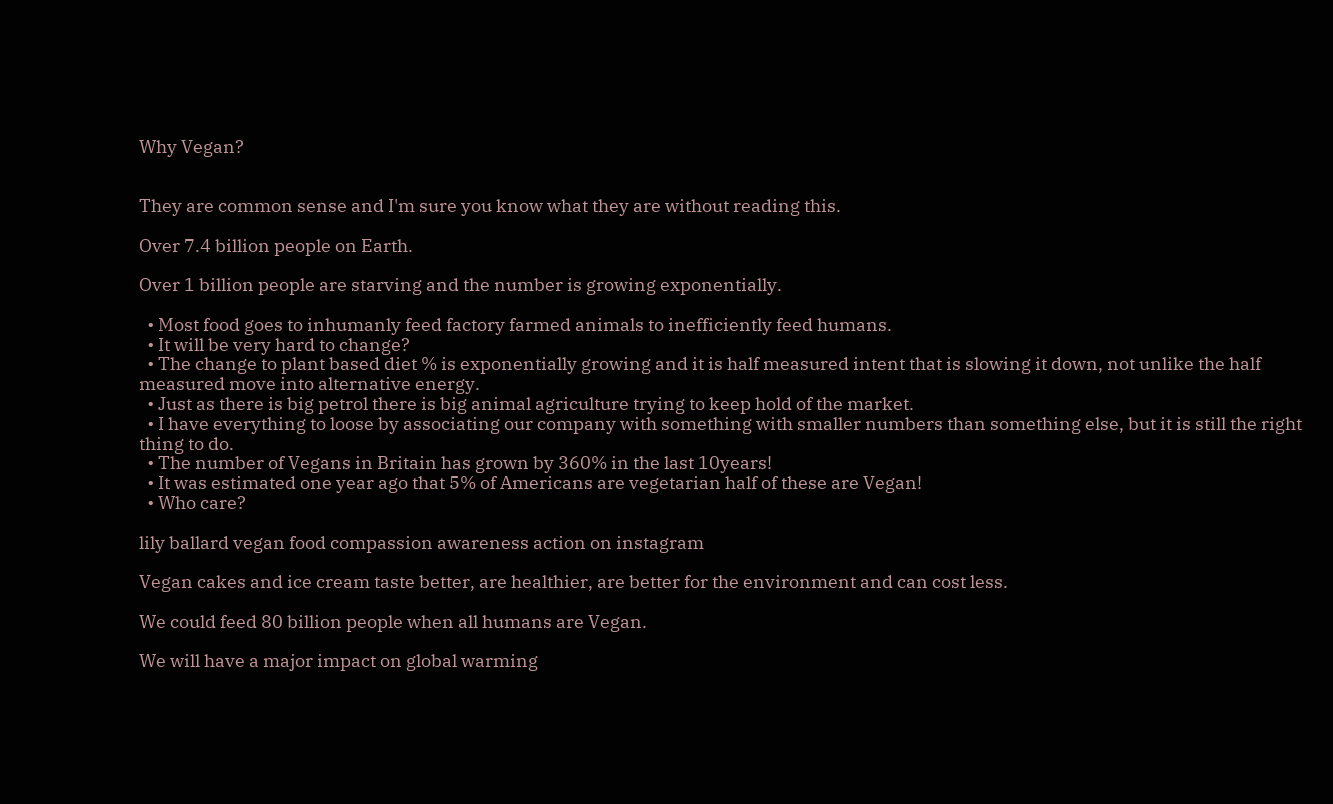Why Vegan?


They are common sense and I'm sure you know what they are without reading this.

Over 7.4 billion people on Earth.

Over 1 billion people are starving and the number is growing exponentially.

  • Most food goes to inhumanly feed factory farmed animals to inefficiently feed humans.
  • It will be very hard to change?
  • The change to plant based diet % is exponentially growing and it is half measured intent that is slowing it down, not unlike the half measured move into alternative energy.
  • Just as there is big petrol there is big animal agriculture trying to keep hold of the market.
  • I have everything to loose by associating our company with something with smaller numbers than something else, but it is still the right thing to do.
  • The number of Vegans in Britain has grown by 360% in the last 10years!
  • It was estimated one year ago that 5% of Americans are vegetarian half of these are Vegan!
  • Who care?

lily ballard vegan food compassion awareness action on instagram

Vegan cakes and ice cream taste better, are healthier, are better for the environment and can cost less.

We could feed 80 billion people when all humans are Vegan.

We will have a major impact on global warming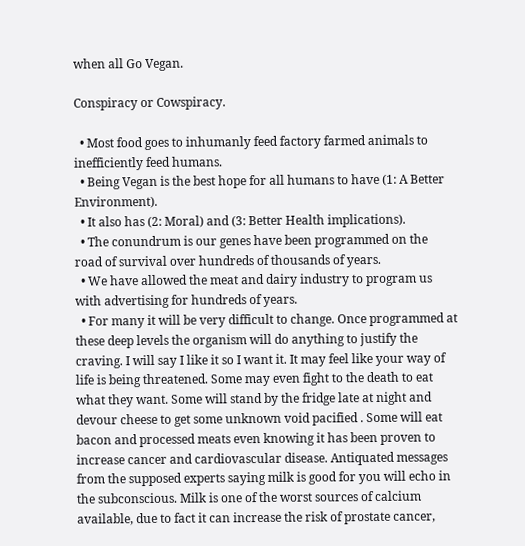when all Go Vegan.

Conspiracy or Cowspiracy.

  • Most food goes to inhumanly feed factory farmed animals to inefficiently feed humans.
  • Being Vegan is the best hope for all humans to have (1: A Better Environment).
  • It also has (2: Moral) and (3: Better Health implications).
  • The conundrum is our genes have been programmed on the road of survival over hundreds of thousands of years.
  • We have allowed the meat and dairy industry to program us with advertising for hundreds of years.
  • For many it will be very difficult to change. Once programmed at these deep levels the organism will do anything to justify the craving. I will say I like it so I want it. It may feel like your way of life is being threatened. Some may even fight to the death to eat what they want. Some will stand by the fridge late at night and devour cheese to get some unknown void pacified . Some will eat bacon and processed meats even knowing it has been proven to increase cancer and cardiovascular disease. Antiquated messages from the supposed experts saying milk is good for you will echo in the subconscious. Milk is one of the worst sources of calcium available, due to fact it can increase the risk of prostate cancer,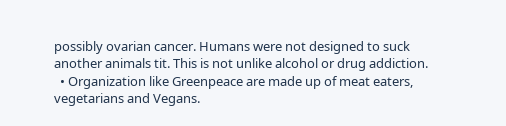possibly ovarian cancer. Humans were not designed to suck another animals tit. This is not unlike alcohol or drug addiction.
  • Organization like Greenpeace are made up of meat eaters, vegetarians and Vegans.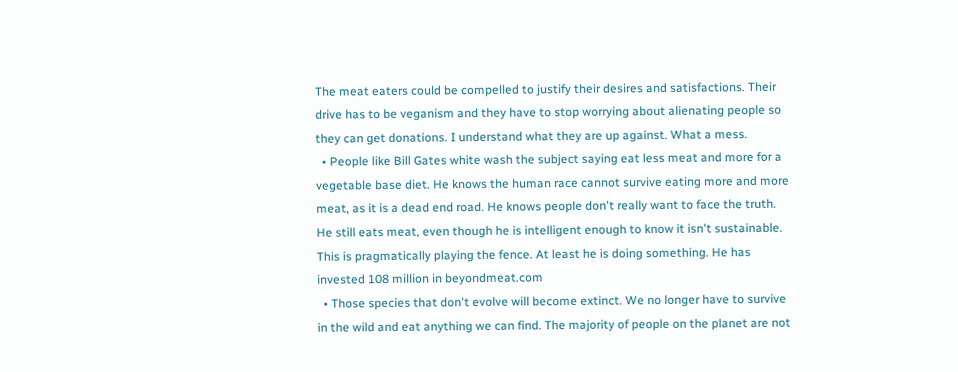The meat eaters could be compelled to justify their desires and satisfactions. Their drive has to be veganism and they have to stop worrying about alienating people so they can get donations. I understand what they are up against. What a mess.
  • People like Bill Gates white wash the subject saying eat less meat and more for a vegetable base diet. He knows the human race cannot survive eating more and more meat, as it is a dead end road. He knows people don't really want to face the truth. He still eats meat, even though he is intelligent enough to know it isn't sustainable. This is pragmatically playing the fence. At least he is doing something. He has invested 108 million in beyondmeat.com
  • Those species that don't evolve will become extinct. We no longer have to survive in the wild and eat anything we can find. The majority of people on the planet are not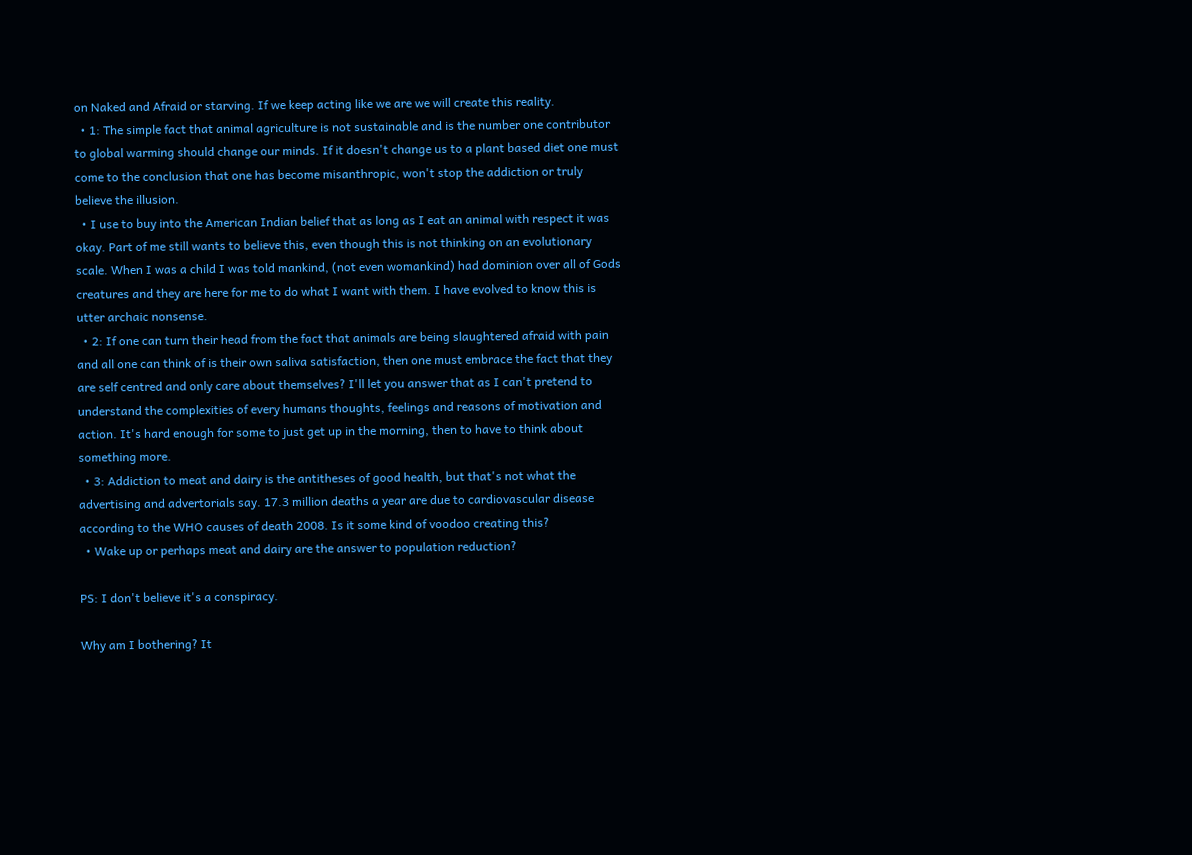on Naked and Afraid or starving. If we keep acting like we are we will create this reality.
  • 1: The simple fact that animal agriculture is not sustainable and is the number one contributor to global warming should change our minds. If it doesn't change us to a plant based diet one must come to the conclusion that one has become misanthropic, won't stop the addiction or truly believe the illusion.
  • I use to buy into the American Indian belief that as long as I eat an animal with respect it was okay. Part of me still wants to believe this, even though this is not thinking on an evolutionary scale. When I was a child I was told mankind, (not even womankind) had dominion over all of Gods creatures and they are here for me to do what I want with them. I have evolved to know this is utter archaic nonsense.
  • 2: If one can turn their head from the fact that animals are being slaughtered afraid with pain and all one can think of is their own saliva satisfaction, then one must embrace the fact that they are self centred and only care about themselves? I'll let you answer that as I can't pretend to understand the complexities of every humans thoughts, feelings and reasons of motivation and action. It's hard enough for some to just get up in the morning, then to have to think about something more.
  • 3: Addiction to meat and dairy is the antitheses of good health, but that's not what the advertising and advertorials say. 17.3 million deaths a year are due to cardiovascular disease according to the WHO causes of death 2008. Is it some kind of voodoo creating this?
  • Wake up or perhaps meat and dairy are the answer to population reduction?

PS: I don't believe it's a conspiracy.

Why am I bothering? It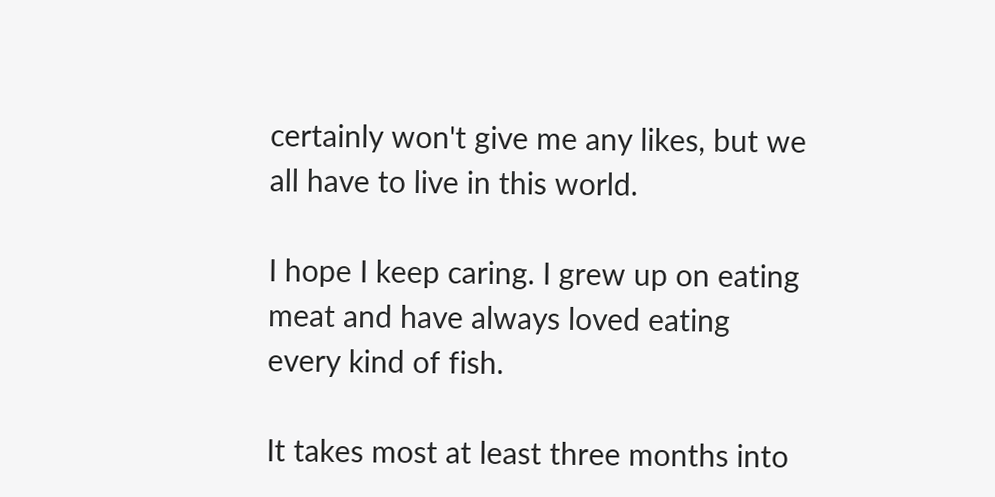certainly won't give me any likes, but we all have to live in this world.

I hope I keep caring. I grew up on eating meat and have always loved eating every kind of fish.

It takes most at least three months into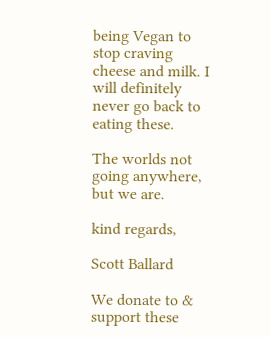being Vegan to stop craving cheese and milk. I will definitely never go back to eating these.

The worlds not going anywhere, but we are.

kind regards,

Scott Ballard

We donate to & support these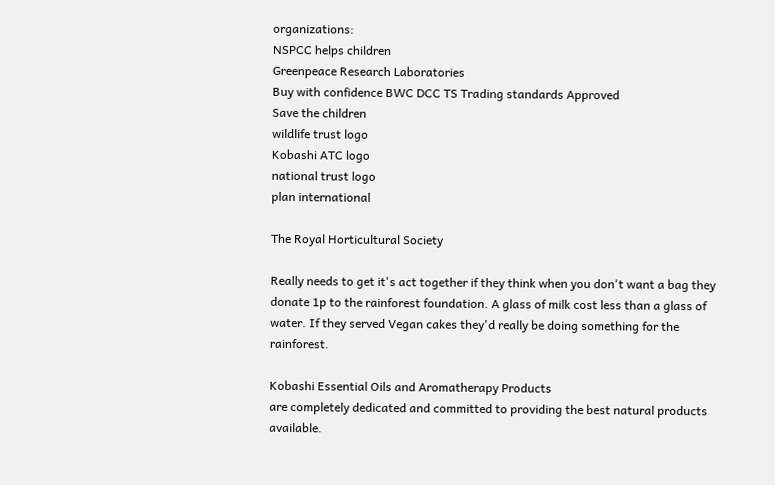organizations:
NSPCC helps children
Greenpeace Research Laboratories
Buy with confidence BWC DCC TS Trading standards Approved
Save the children
wildlife trust logo
Kobashi ATC logo
national trust logo
plan international

The Royal Horticultural Society

Really needs to get it's act together if they think when you don't want a bag they donate 1p to the rainforest foundation. A glass of milk cost less than a glass of water. If they served Vegan cakes they'd really be doing something for the rainforest.

Kobashi Essential Oils and Aromatherapy Products
are completely dedicated and committed to providing the best natural products available.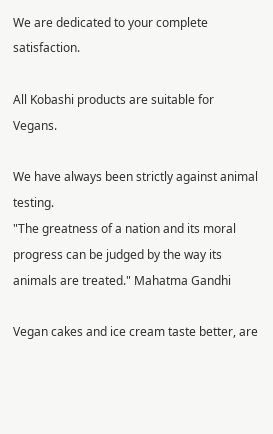We are dedicated to your complete satisfaction.

All Kobashi products are suitable for Vegans.

We have always been strictly against animal testing.
"The greatness of a nation and its moral progress can be judged by the way its animals are treated." Mahatma Gandhi

Vegan cakes and ice cream taste better, are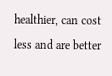healthier, can cost less and are better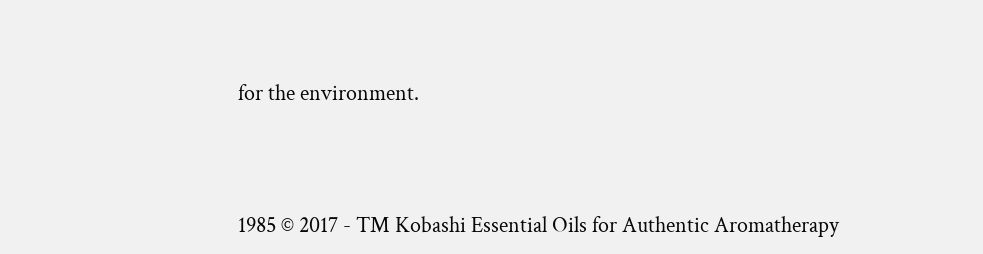for the environment.



1985 © 2017 - TM Kobashi Essential Oils for Authentic Aromatherapy